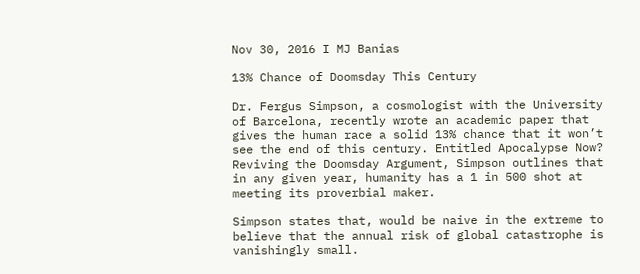Nov 30, 2016 I MJ Banias

13% Chance of Doomsday This Century

Dr. Fergus Simpson, a cosmologist with the University of Barcelona, recently wrote an academic paper that gives the human race a solid 13% chance that it won’t see the end of this century. Entitled Apocalypse Now? Reviving the Doomsday Argument, Simpson outlines that in any given year, humanity has a 1 in 500 shot at meeting its proverbial maker.

Simpson states that, would be naive in the extreme to believe that the annual risk of global catastrophe is vanishingly small.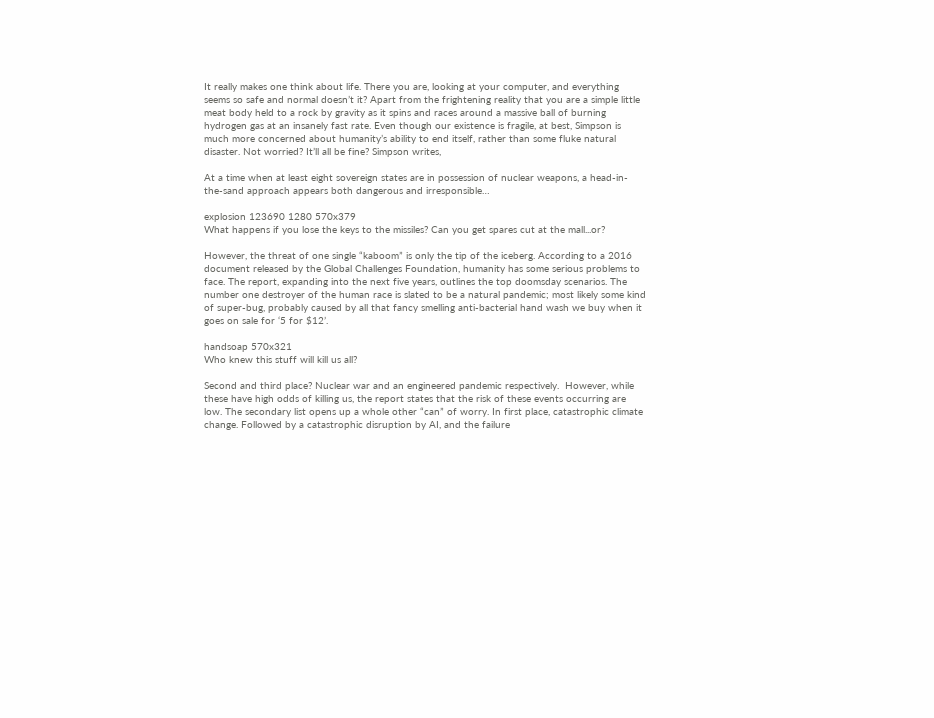It really makes one think about life. There you are, looking at your computer, and everything seems so safe and normal doesn’t it? Apart from the frightening reality that you are a simple little meat body held to a rock by gravity as it spins and races around a massive ball of burning hydrogen gas at an insanely fast rate. Even though our existence is fragile, at best, Simpson is much more concerned about humanity’s ability to end itself, rather than some fluke natural disaster. Not worried? It’ll all be fine? Simpson writes,

At a time when at least eight sovereign states are in possession of nuclear weapons, a head-in-the-sand approach appears both dangerous and irresponsible…

explosion 123690 1280 570x379
What happens if you lose the keys to the missiles? Can you get spares cut at the mall...or?

However, the threat of one single “kaboom” is only the tip of the iceberg. According to a 2016 document released by the Global Challenges Foundation, humanity has some serious problems to face. The report, expanding into the next five years, outlines the top doomsday scenarios. The number one destroyer of the human race is slated to be a natural pandemic; most likely some kind of super-bug, probably caused by all that fancy smelling anti-bacterial hand wash we buy when it goes on sale for ‘5 for $12’.

handsoap 570x321
Who knew this stuff will kill us all?

Second and third place? Nuclear war and an engineered pandemic respectively.  However, while these have high odds of killing us, the report states that the risk of these events occurring are low. The secondary list opens up a whole other “can” of worry. In first place, catastrophic climate change. Followed by a catastrophic disruption by AI, and the failure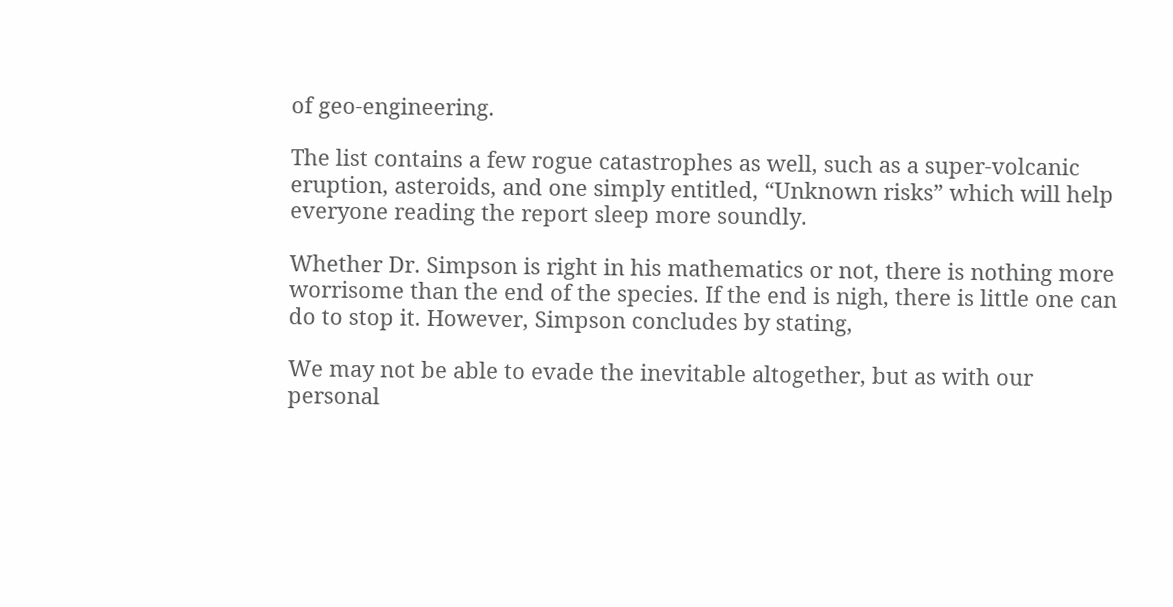of geo-engineering.

The list contains a few rogue catastrophes as well, such as a super-volcanic eruption, asteroids, and one simply entitled, “Unknown risks” which will help everyone reading the report sleep more soundly.

Whether Dr. Simpson is right in his mathematics or not, there is nothing more worrisome than the end of the species. If the end is nigh, there is little one can do to stop it. However, Simpson concludes by stating,

We may not be able to evade the inevitable altogether, but as with our personal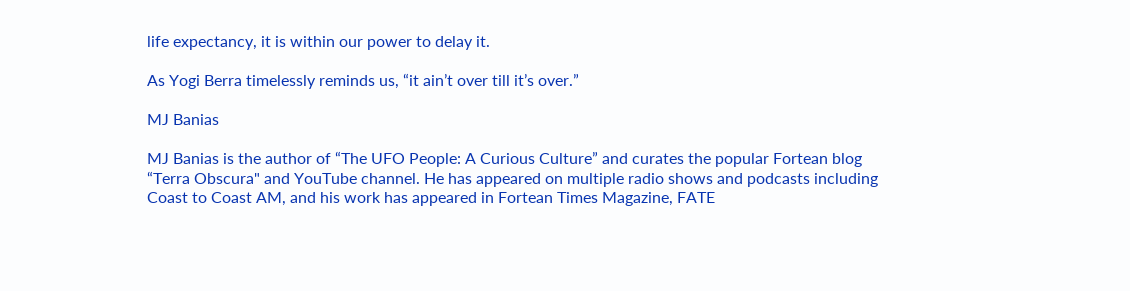life expectancy, it is within our power to delay it.

As Yogi Berra timelessly reminds us, “it ain’t over till it’s over.”

MJ Banias

MJ Banias is the author of “The UFO People: A Curious Culture” and curates the popular Fortean blog “Terra Obscura" and YouTube channel. He has appeared on multiple radio shows and podcasts including Coast to Coast AM, and his work has appeared in Fortean Times Magazine, FATE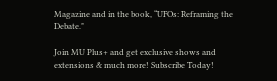Magazine and in the book, “UFOs: Reframing the Debate."

Join MU Plus+ and get exclusive shows and extensions & much more! Subscribe Today!